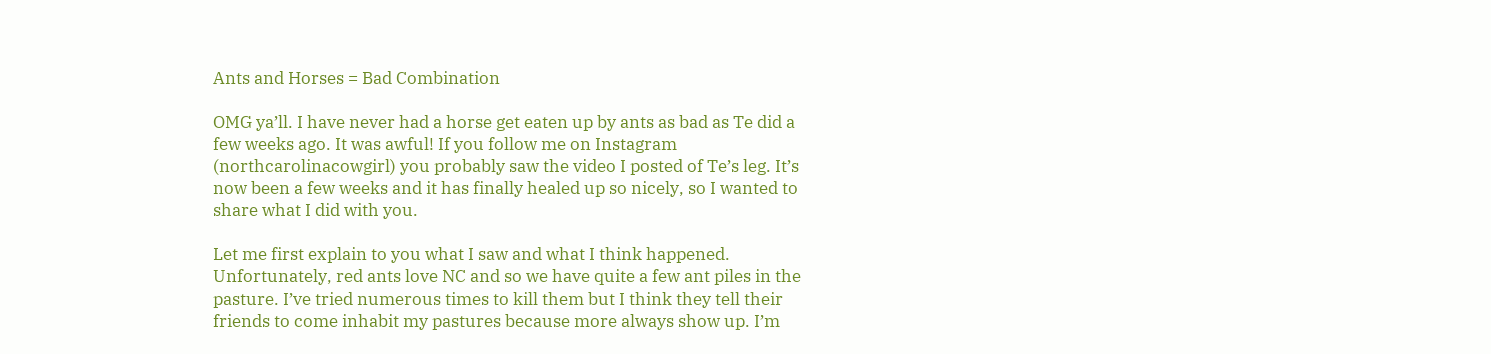Ants and Horses = Bad Combination

OMG ya’ll. I have never had a horse get eaten up by ants as bad as Te did a few weeks ago. It was awful! If you follow me on Instagram (northcarolinacowgirl) you probably saw the video I posted of Te’s leg. It’s now been a few weeks and it has finally healed up so nicely, so I wanted to share what I did with you.

Let me first explain to you what I saw and what I think happened. Unfortunately, red ants love NC and so we have quite a few ant piles in the pasture. I’ve tried numerous times to kill them but I think they tell their friends to come inhabit my pastures because more always show up. I’m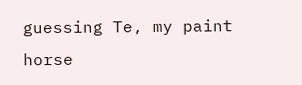guessing Te, my paint horse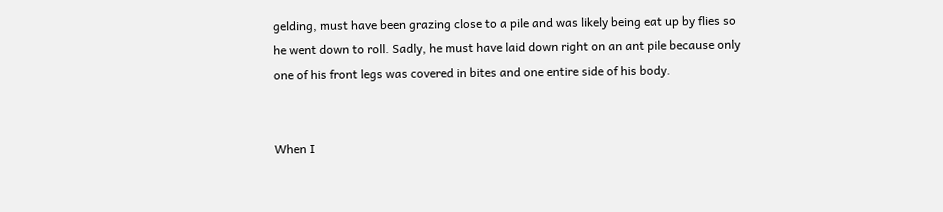gelding, must have been grazing close to a pile and was likely being eat up by flies so he went down to roll. Sadly, he must have laid down right on an ant pile because only one of his front legs was covered in bites and one entire side of his body.


When I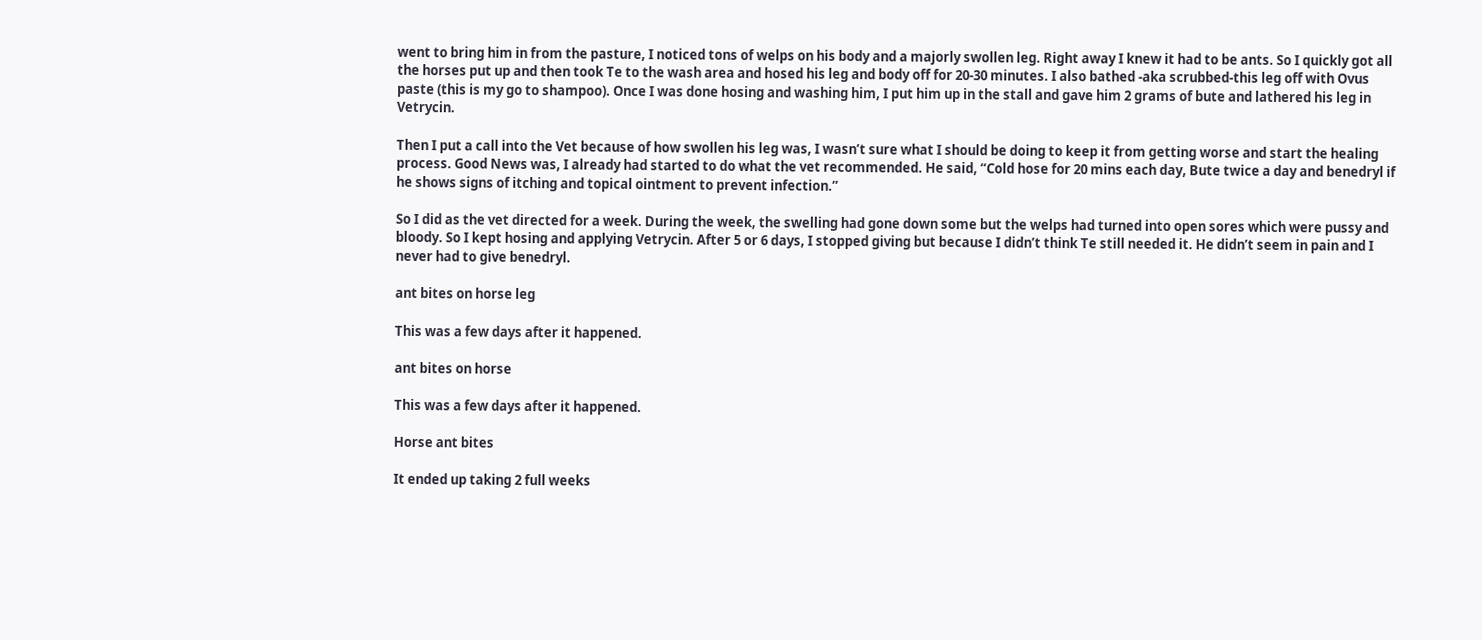went to bring him in from the pasture, I noticed tons of welps on his body and a majorly swollen leg. Right away I knew it had to be ants. So I quickly got all the horses put up and then took Te to the wash area and hosed his leg and body off for 20-30 minutes. I also bathed -aka scrubbed-this leg off with Ovus paste (this is my go to shampoo). Once I was done hosing and washing him, I put him up in the stall and gave him 2 grams of bute and lathered his leg in Vetrycin.

Then I put a call into the Vet because of how swollen his leg was, I wasn’t sure what I should be doing to keep it from getting worse and start the healing process. Good News was, I already had started to do what the vet recommended. He said, “Cold hose for 20 mins each day, Bute twice a day and benedryl if he shows signs of itching and topical ointment to prevent infection.”

So I did as the vet directed for a week. During the week, the swelling had gone down some but the welps had turned into open sores which were pussy and bloody. So I kept hosing and applying Vetrycin. After 5 or 6 days, I stopped giving but because I didn’t think Te still needed it. He didn’t seem in pain and I never had to give benedryl.

ant bites on horse leg

This was a few days after it happened.

ant bites on horse

This was a few days after it happened.

Horse ant bites

It ended up taking 2 full weeks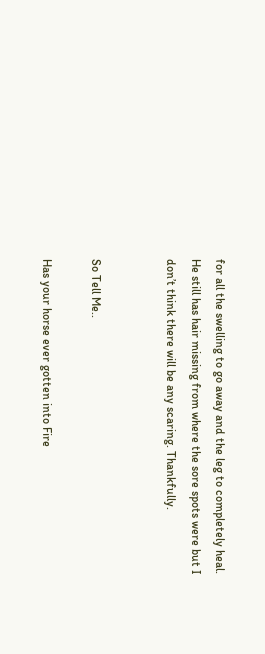for all the swelling to go away and the leg to completely heal. He still has hair missing from where the sore spots were but I don’t think there will be any scaring. Thankfully.


So Tell Me..

Has your horse ever gotten into Fire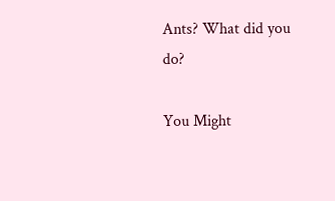Ants? What did you do?

You Might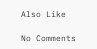Also Like

No Comments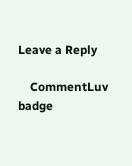Leave a Reply

    CommentLuv badge